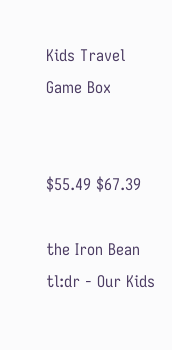Kids Travel Game Box


$55.49 $67.39

the Iron Bean tl:dr - Our Kids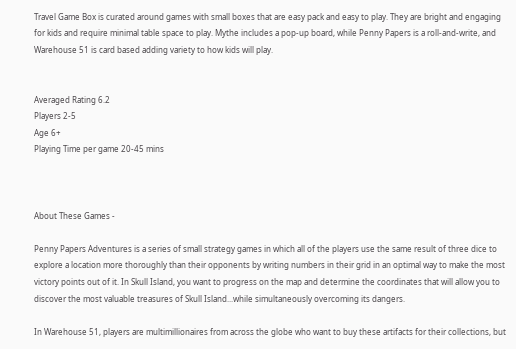Travel Game Box is curated around games with small boxes that are easy pack and easy to play. They are bright and engaging for kids and require minimal table space to play. Mythe includes a pop-up board, while Penny Papers is a roll-and-write, and Warehouse 51 is card based adding variety to how kids will play.


Averaged Rating 6.2
Players 2-5
Age 6+
Playing Time per game 20-45 mins



About These Games -

Penny Papers Adventures is a series of small strategy games in which all of the players use the same result of three dice to explore a location more thoroughly than their opponents by writing numbers in their grid in an optimal way to make the most victory points out of it. In Skull Island, you want to progress on the map and determine the coordinates that will allow you to discover the most valuable treasures of Skull Island...while simultaneously overcoming its dangers.

In Warehouse 51, players are multimillionaires from across the globe who want to buy these artifacts for their collections, but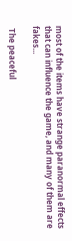most of the items have strange paranormal effects that can influence the game, and many of them are fakes...

 The peaceful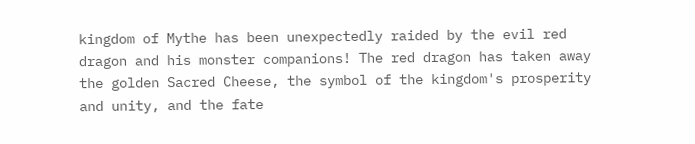kingdom of Mythe has been unexpectedly raided by the evil red dragon and his monster companions! The red dragon has taken away the golden Sacred Cheese, the symbol of the kingdom's prosperity and unity, and the fate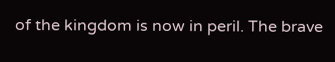of the kingdom is now in peril. The brave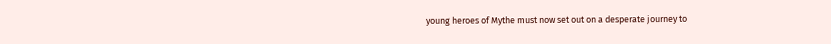young heroes of Mythe must now set out on a desperate journey to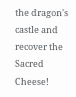the dragon's castle and recover the Sacred Cheese!